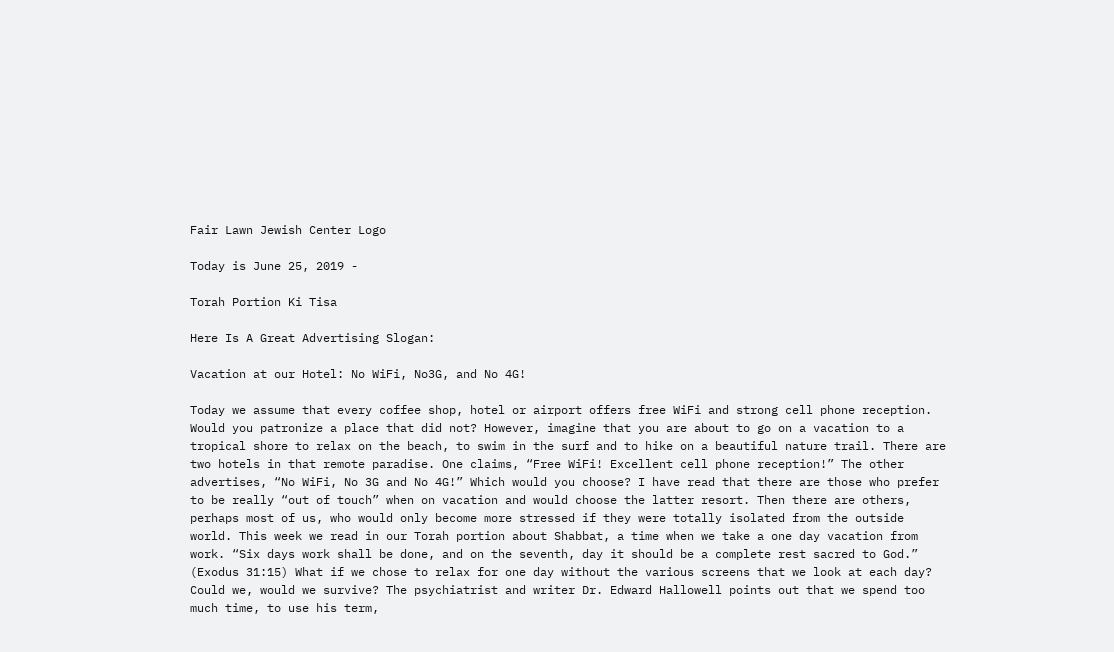Fair Lawn Jewish Center Logo

Today is June 25, 2019 -

Torah Portion Ki Tisa

Here Is A Great Advertising Slogan:

Vacation at our Hotel: No WiFi, No3G, and No 4G!

Today we assume that every coffee shop, hotel or airport offers free WiFi and strong cell phone reception. Would you patronize a place that did not? However, imagine that you are about to go on a vacation to a tropical shore to relax on the beach, to swim in the surf and to hike on a beautiful nature trail. There are two hotels in that remote paradise. One claims, “Free WiFi! Excellent cell phone reception!” The other advertises, “No WiFi, No 3G and No 4G!” Which would you choose? I have read that there are those who prefer to be really “out of touch” when on vacation and would choose the latter resort. Then there are others, perhaps most of us, who would only become more stressed if they were totally isolated from the outside world. This week we read in our Torah portion about Shabbat, a time when we take a one day vacation from work. “Six days work shall be done, and on the seventh, day it should be a complete rest sacred to God.” (Exodus 31:15) What if we chose to relax for one day without the various screens that we look at each day? Could we, would we survive? The psychiatrist and writer Dr. Edward Hallowell points out that we spend too much time, to use his term,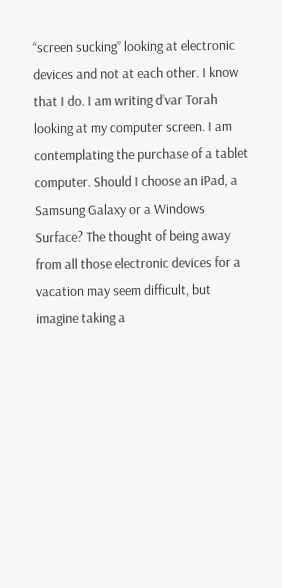“screen sucking” looking at electronic devices and not at each other. I know that I do. I am writing d’var Torah looking at my computer screen. I am contemplating the purchase of a tablet computer. Should I choose an iPad, a Samsung Galaxy or a Windows Surface? The thought of being away from all those electronic devices for a vacation may seem difficult, but imagine taking a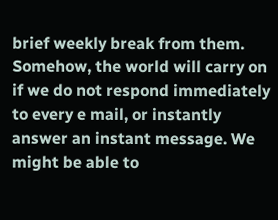brief weekly break from them. Somehow, the world will carry on if we do not respond immediately to every e mail, or instantly answer an instant message. We might be able to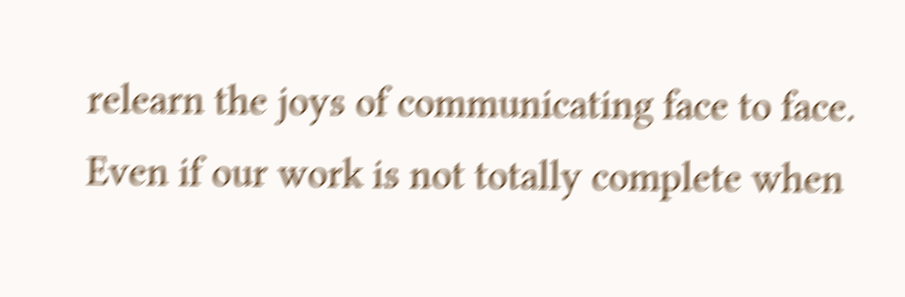relearn the joys of communicating face to face. Even if our work is not totally complete when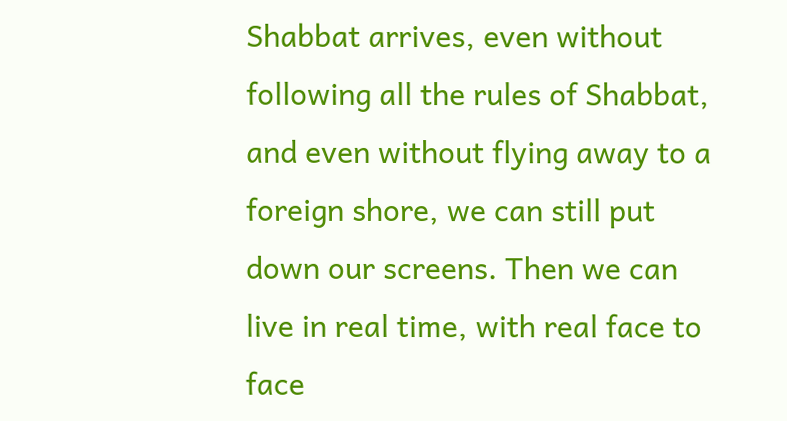Shabbat arrives, even without following all the rules of Shabbat, and even without flying away to a foreign shore, we can still put down our screens. Then we can live in real time, with real face to face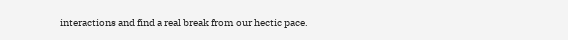interactions and find a real break from our hectic pace.